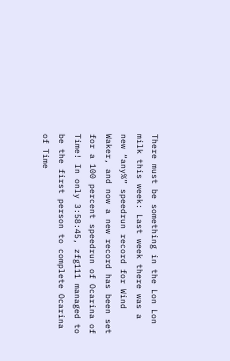There must be something in the Lon Lon milk this week: Last week there was a new “any%” speedrun record for Wind Waker, and now a new record has been set for a 100 percent speedrun of Ocarina of Time! In only 3:58:45, zfg111 managed to be the first person to complete Ocarina of Time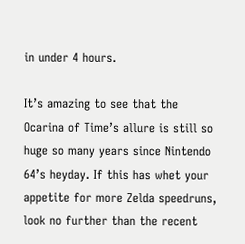in under 4 hours.

It’s amazing to see that the Ocarina of Time’s allure is still so huge so many years since Nintendo 64’s heyday. If this has whet your appetite for more Zelda speedruns, look no further than the recent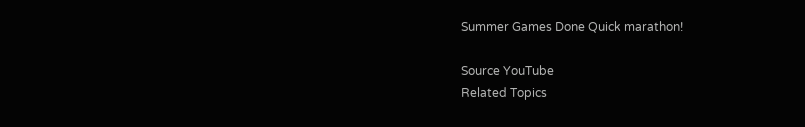Summer Games Done Quick marathon!

Source YouTube
Related Topics